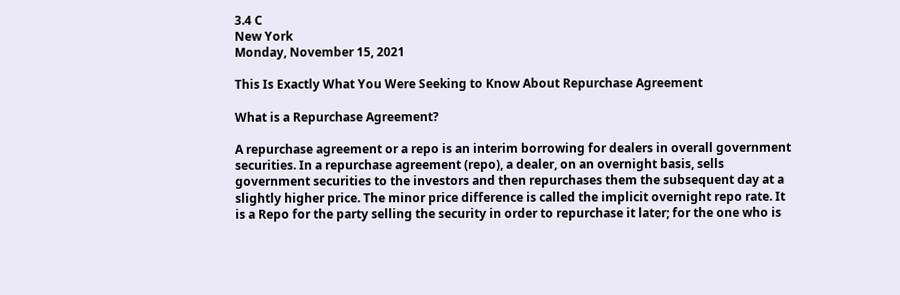3.4 C
New York
Monday, November 15, 2021

This Is Exactly What You Were Seeking to Know About Repurchase Agreement

What is a Repurchase Agreement?

A repurchase agreement or a repo is an interim borrowing for dealers in overall government securities. In a repurchase agreement (repo), a dealer, on an overnight basis, sells government securities to the investors and then repurchases them the subsequent day at a slightly higher price. The minor price difference is called the implicit overnight repo rate. It is a Repo for the party selling the security in order to repurchase it later; for the one who is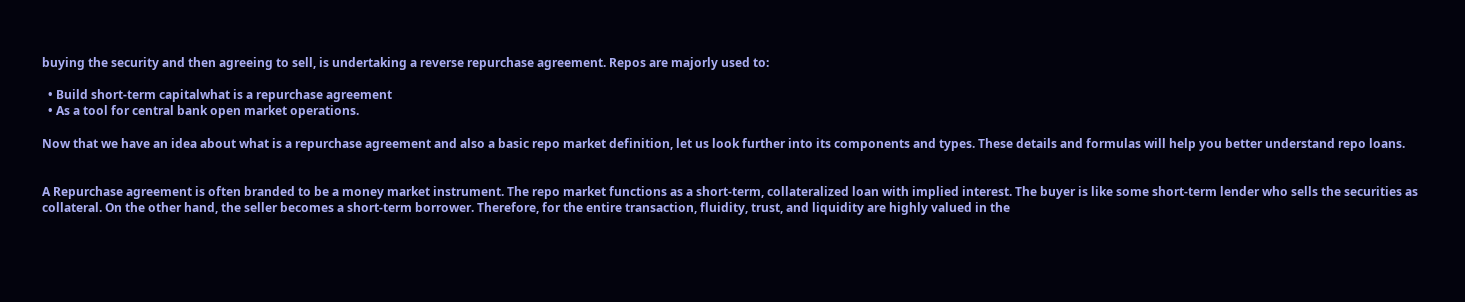buying the security and then agreeing to sell, is undertaking a reverse repurchase agreement. Repos are majorly used to:

  • Build short-term capitalwhat is a repurchase agreement
  • As a tool for central bank open market operations.

Now that we have an idea about what is a repurchase agreement and also a basic repo market definition, let us look further into its components and types. These details and formulas will help you better understand repo loans.


A Repurchase agreement is often branded to be a money market instrument. The repo market functions as a short-term, collateralized loan with implied interest. The buyer is like some short-term lender who sells the securities as collateral. On the other hand, the seller becomes a short-term borrower. Therefore, for the entire transaction, fluidity, trust, and liquidity are highly valued in the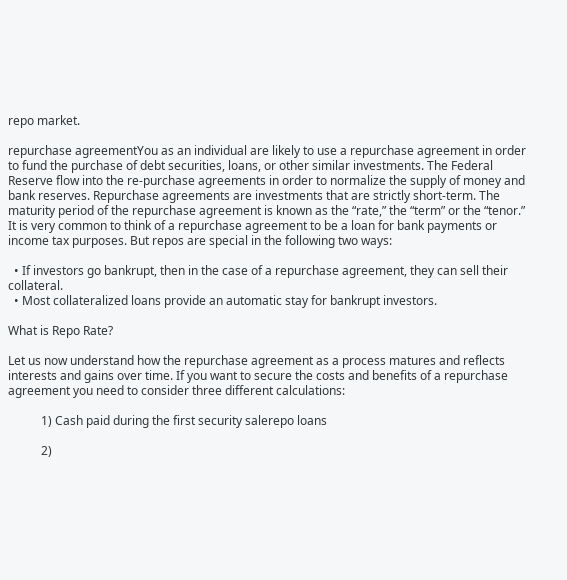repo market.

repurchase agreementYou as an individual are likely to use a repurchase agreement in order to fund the purchase of debt securities, loans, or other similar investments. The Federal Reserve flow into the re-purchase agreements in order to normalize the supply of money and bank reserves. Repurchase agreements are investments that are strictly short-term. The maturity period of the repurchase agreement is known as the “rate,” the “term” or the “tenor.” It is very common to think of a repurchase agreement to be a loan for bank payments or income tax purposes. But repos are special in the following two ways:

  • If investors go bankrupt, then in the case of a repurchase agreement, they can sell their collateral.
  • Most collateralized loans provide an automatic stay for bankrupt investors.

What is Repo Rate?

Let us now understand how the repurchase agreement as a process matures and reflects interests and gains over time. If you want to secure the costs and benefits of a repurchase agreement you need to consider three different calculations:

           1) Cash paid during the first security salerepo loans

           2)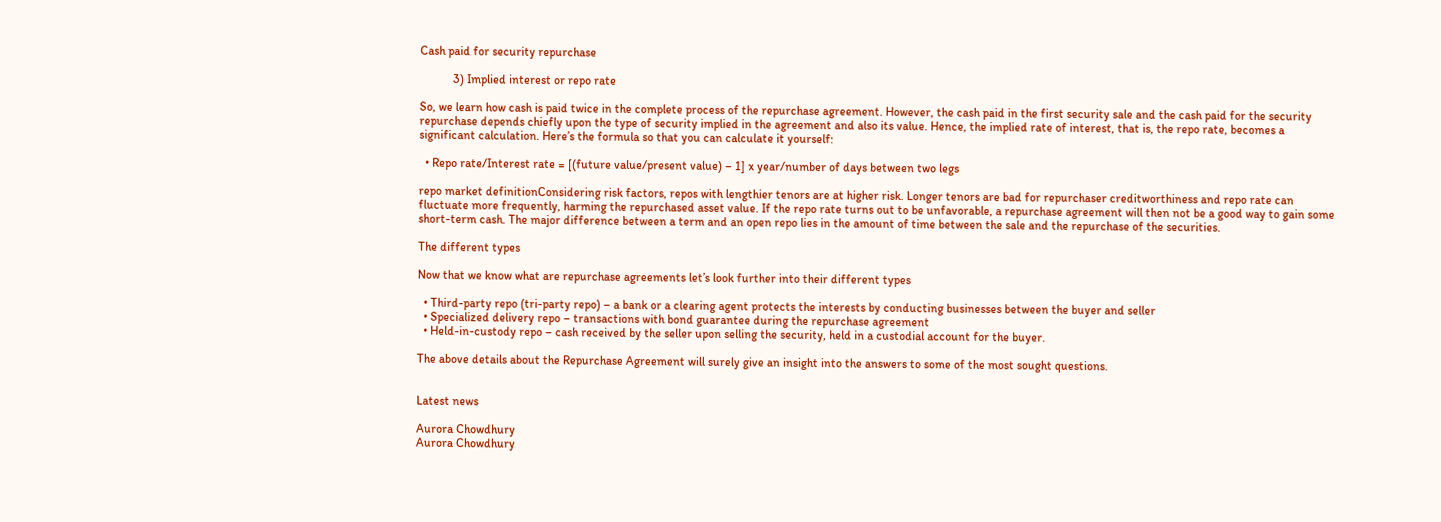Cash paid for security repurchase

           3) Implied interest or repo rate

So, we learn how cash is paid twice in the complete process of the repurchase agreement. However, the cash paid in the first security sale and the cash paid for the security repurchase depends chiefly upon the type of security implied in the agreement and also its value. Hence, the implied rate of interest, that is, the repo rate, becomes a significant calculation. Here’s the formula so that you can calculate it yourself:

  • Repo rate/Interest rate = [(future value/present value) – 1] x year/number of days between two legs

repo market definitionConsidering risk factors, repos with lengthier tenors are at higher risk. Longer tenors are bad for repurchaser creditworthiness and repo rate can fluctuate more frequently, harming the repurchased asset value. If the repo rate turns out to be unfavorable, a repurchase agreement will then not be a good way to gain some short-term cash. The major difference between a term and an open repo lies in the amount of time between the sale and the repurchase of the securities.

The different types

Now that we know what are repurchase agreements let’s look further into their different types

  • Third-party repo (tri-party repo) – a bank or a clearing agent protects the interests by conducting businesses between the buyer and seller
  • Specialized delivery repo – transactions with bond guarantee during the repurchase agreement
  • Held-in-custody repo – cash received by the seller upon selling the security, held in a custodial account for the buyer.

The above details about the Repurchase Agreement will surely give an insight into the answers to some of the most sought questions.


Latest news

Aurora Chowdhury
Aurora Chowdhury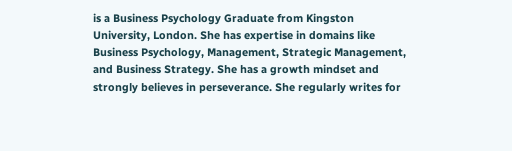is a Business Psychology Graduate from Kingston University, London. She has expertise in domains like Business Psychology, Management, Strategic Management, and Business Strategy. She has a growth mindset and strongly believes in perseverance. She regularly writes for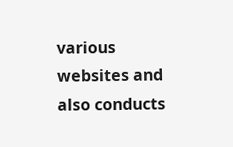various websites and also conducts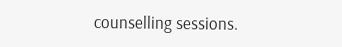counselling sessions.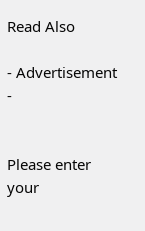Read Also

- Advertisement -


Please enter your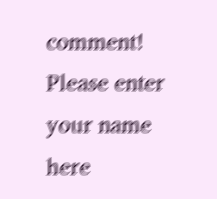comment!
Please enter your name here